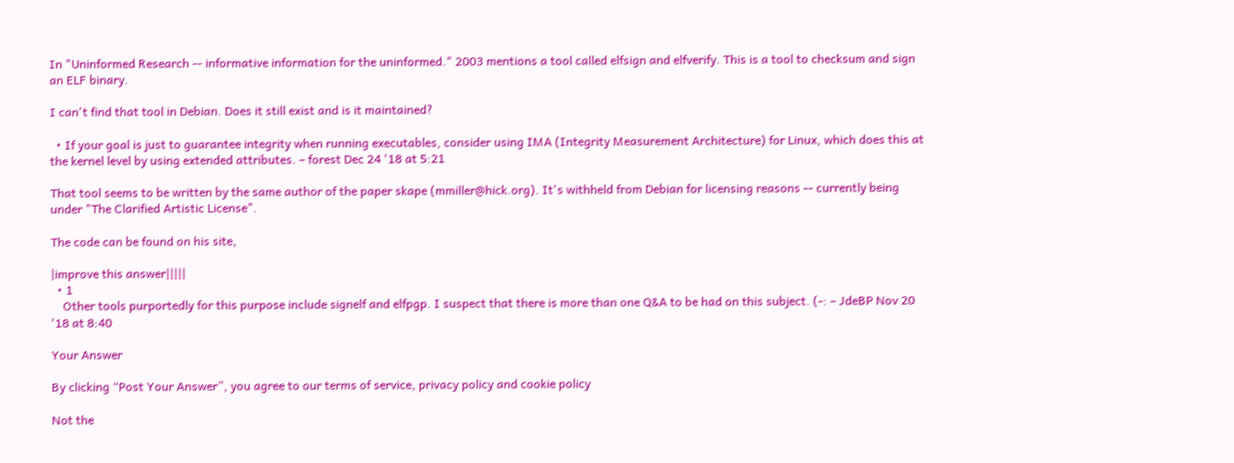In "Uninformed Research -- informative information for the uninformed." 2003 mentions a tool called elfsign and elfverify. This is a tool to checksum and sign an ELF binary.

I can't find that tool in Debian. Does it still exist and is it maintained?

  • If your goal is just to guarantee integrity when running executables, consider using IMA (Integrity Measurement Architecture) for Linux, which does this at the kernel level by using extended attributes. – forest Dec 24 '18 at 5:21

That tool seems to be written by the same author of the paper skape (mmiller@hick.org). It's withheld from Debian for licensing reasons -- currently being under "The Clarified Artistic License".

The code can be found on his site,

|improve this answer|||||
  • 1
    Other tools purportedly for this purpose include signelf and elfpgp. I suspect that there is more than one Q&A to be had on this subject. (-: – JdeBP Nov 20 '18 at 8:40

Your Answer

By clicking “Post Your Answer”, you agree to our terms of service, privacy policy and cookie policy

Not the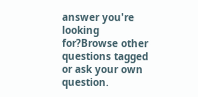answer you're looking for?Browse other questions tagged or ask your own question.